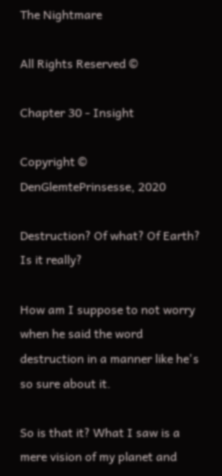The Nightmare

All Rights Reserved ©

Chapter 30 - Insight

Copyright © DenGlemtePrinsesse, 2020

Destruction? Of what? Of Earth? Is it really?

How am I suppose to not worry when he said the word destruction in a manner like he's so sure about it.

So is that it? What I saw is a mere vision of my planet and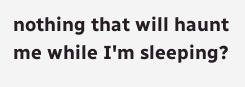nothing that will haunt me while I'm sleeping?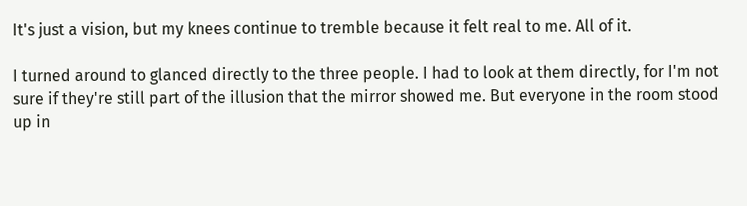It's just a vision, but my knees continue to tremble because it felt real to me. All of it.

I turned around to glanced directly to the three people. I had to look at them directly, for I'm not sure if they're still part of the illusion that the mirror showed me. But everyone in the room stood up in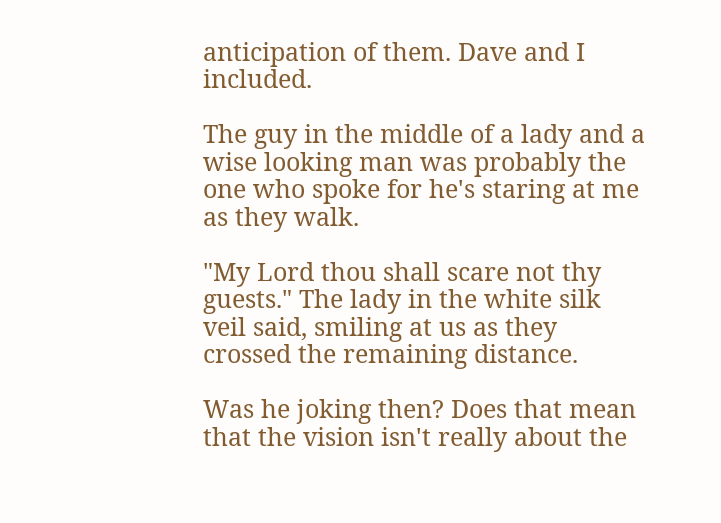anticipation of them. Dave and I included.

The guy in the middle of a lady and a wise looking man was probably the one who spoke for he's staring at me as they walk.

"My Lord thou shall scare not thy guests." The lady in the white silk veil said, smiling at us as they crossed the remaining distance.

Was he joking then? Does that mean that the vision isn't really about the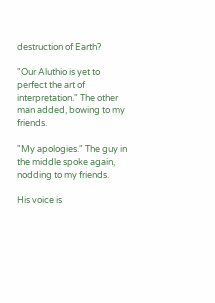destruction of Earth?

"Our Aluthio is yet to perfect the art of interpretation." The other man added, bowing to my friends.

"My apologies." The guy in the middle spoke again, nodding to my friends.

His voice is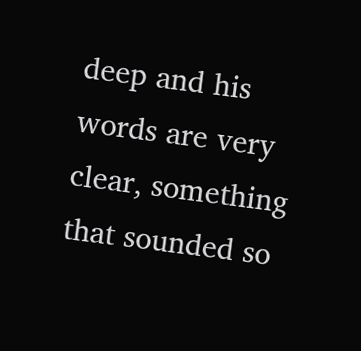deep and his words are very clear, something that sounded so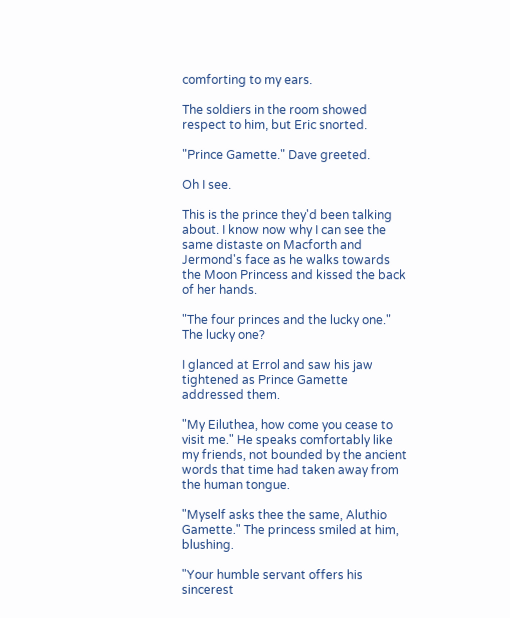comforting to my ears.

The soldiers in the room showed respect to him, but Eric snorted.

"Prince Gamette." Dave greeted.

Oh I see.

This is the prince they'd been talking about. I know now why I can see the same distaste on Macforth and Jermond's face as he walks towards the Moon Princess and kissed the back of her hands.

"The four princes and the lucky one." The lucky one?

I glanced at Errol and saw his jaw tightened as Prince Gamette addressed them.

"My Eiluthea, how come you cease to visit me." He speaks comfortably like my friends, not bounded by the ancient words that time had taken away from the human tongue.

"Myself asks thee the same, Aluthio Gamette." The princess smiled at him, blushing.

"Your humble servant offers his sincerest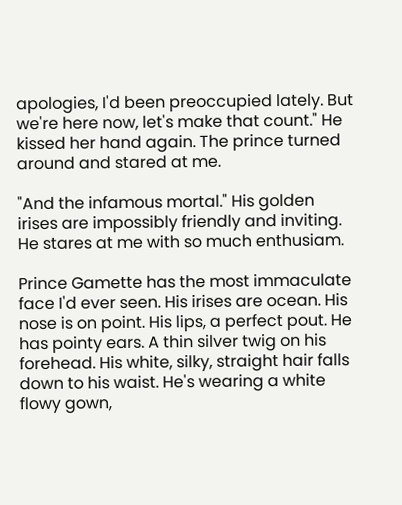apologies, I'd been preoccupied lately. But we're here now, let's make that count." He kissed her hand again. The prince turned around and stared at me.

"And the infamous mortal." His golden irises are impossibly friendly and inviting. He stares at me with so much enthusiam.

Prince Gamette has the most immaculate face I'd ever seen. His irises are ocean. His nose is on point. His lips, a perfect pout. He has pointy ears. A thin silver twig on his forehead. His white, silky, straight hair falls down to his waist. He's wearing a white flowy gown,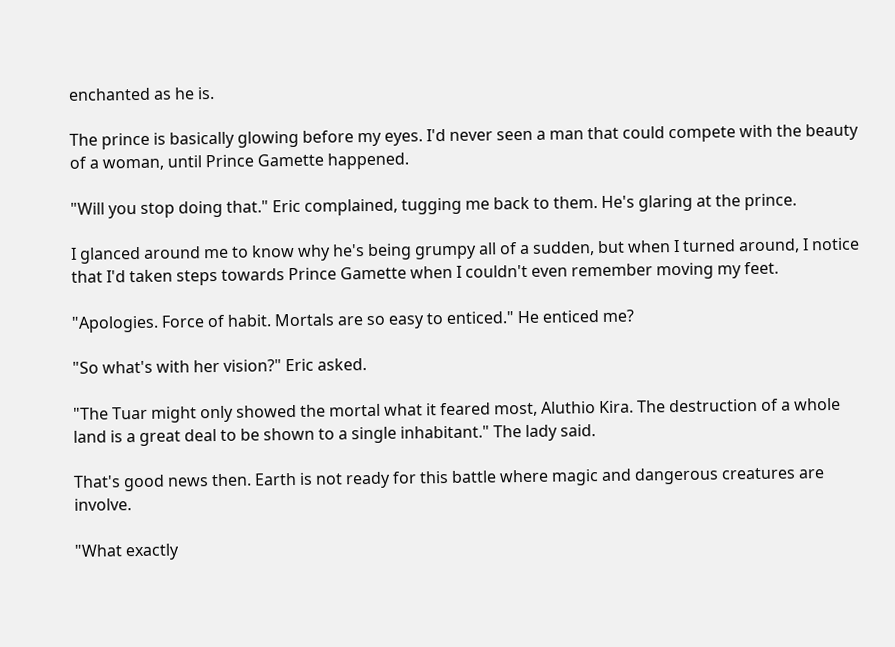enchanted as he is.

The prince is basically glowing before my eyes. I'd never seen a man that could compete with the beauty of a woman, until Prince Gamette happened.

"Will you stop doing that." Eric complained, tugging me back to them. He's glaring at the prince.

I glanced around me to know why he's being grumpy all of a sudden, but when I turned around, I notice that I'd taken steps towards Prince Gamette when I couldn't even remember moving my feet.

"Apologies. Force of habit. Mortals are so easy to enticed." He enticed me?

"So what's with her vision?" Eric asked.

"The Tuar might only showed the mortal what it feared most, Aluthio Kira. The destruction of a whole land is a great deal to be shown to a single inhabitant." The lady said.

That's good news then. Earth is not ready for this battle where magic and dangerous creatures are involve.

"What exactly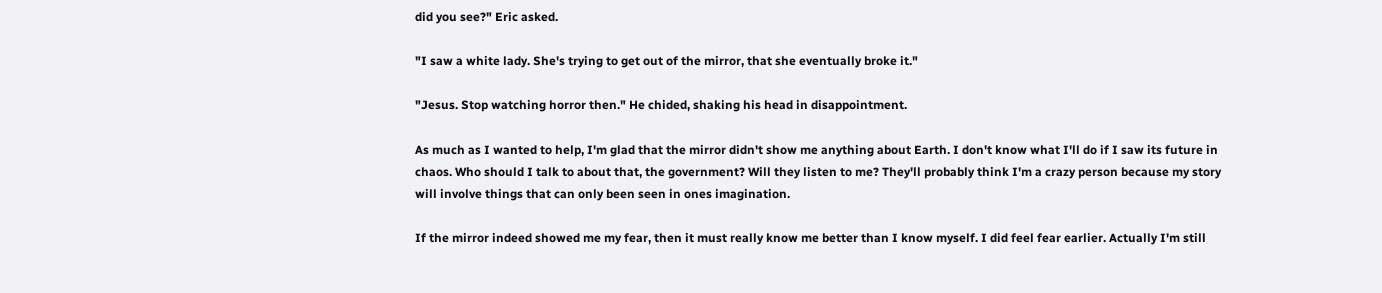did you see?" Eric asked.

"I saw a white lady. She's trying to get out of the mirror, that she eventually broke it."

"Jesus. Stop watching horror then." He chided, shaking his head in disappointment.

As much as I wanted to help, I'm glad that the mirror didn't show me anything about Earth. I don't know what I'll do if I saw its future in chaos. Who should I talk to about that, the government? Will they listen to me? They'll probably think I'm a crazy person because my story will involve things that can only been seen in ones imagination.

If the mirror indeed showed me my fear, then it must really know me better than I know myself. I did feel fear earlier. Actually I'm still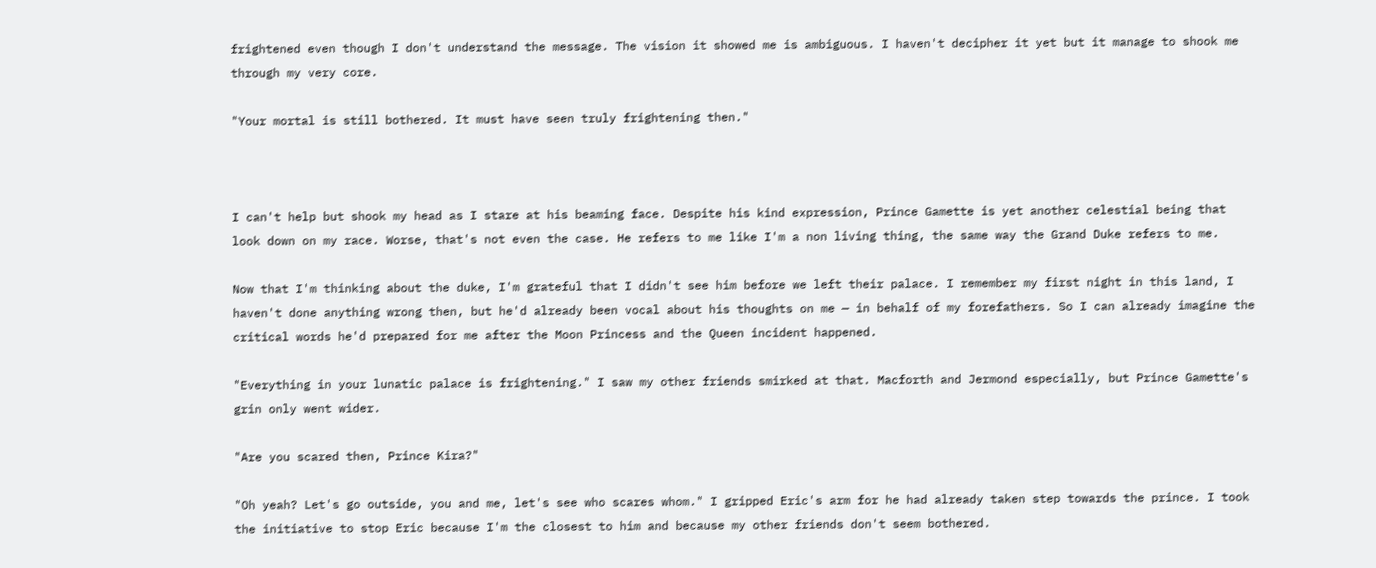frightened even though I don't understand the message. The vision it showed me is ambiguous. I haven't decipher it yet but it manage to shook me through my very core.

"Your mortal is still bothered. It must have seen truly frightening then."



I can't help but shook my head as I stare at his beaming face. Despite his kind expression, Prince Gamette is yet another celestial being that look down on my race. Worse, that's not even the case. He refers to me like I'm a non living thing, the same way the Grand Duke refers to me.

Now that I'm thinking about the duke, I'm grateful that I didn't see him before we left their palace. I remember my first night in this land, I haven't done anything wrong then, but he'd already been vocal about his thoughts on me — in behalf of my forefathers. So I can already imagine the critical words he'd prepared for me after the Moon Princess and the Queen incident happened.

"Everything in your lunatic palace is frightening." I saw my other friends smirked at that. Macforth and Jermond especially, but Prince Gamette's grin only went wider.

"Are you scared then, Prince Kira?"

"Oh yeah? Let's go outside, you and me, let's see who scares whom." I gripped Eric's arm for he had already taken step towards the prince. I took the initiative to stop Eric because I'm the closest to him and because my other friends don't seem bothered.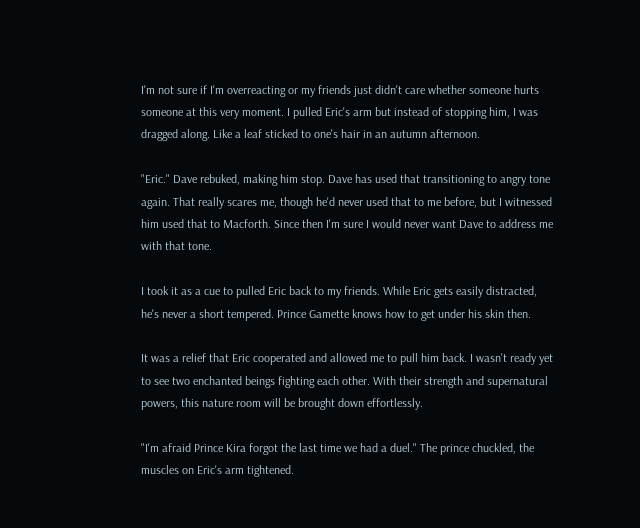I'm not sure if I'm overreacting or my friends just didn't care whether someone hurts someone at this very moment. I pulled Eric's arm but instead of stopping him, I was dragged along. Like a leaf sticked to one's hair in an autumn afternoon.

"Eric." Dave rebuked, making him stop. Dave has used that transitioning to angry tone again. That really scares me, though he'd never used that to me before, but I witnessed him used that to Macforth. Since then I'm sure I would never want Dave to address me with that tone.

I took it as a cue to pulled Eric back to my friends. While Eric gets easily distracted, he's never a short tempered. Prince Gamette knows how to get under his skin then.

It was a relief that Eric cooperated and allowed me to pull him back. I wasn't ready yet to see two enchanted beings fighting each other. With their strength and supernatural powers, this nature room will be brought down effortlessly.

"I'm afraid Prince Kira forgot the last time we had a duel." The prince chuckled, the muscles on Eric's arm tightened.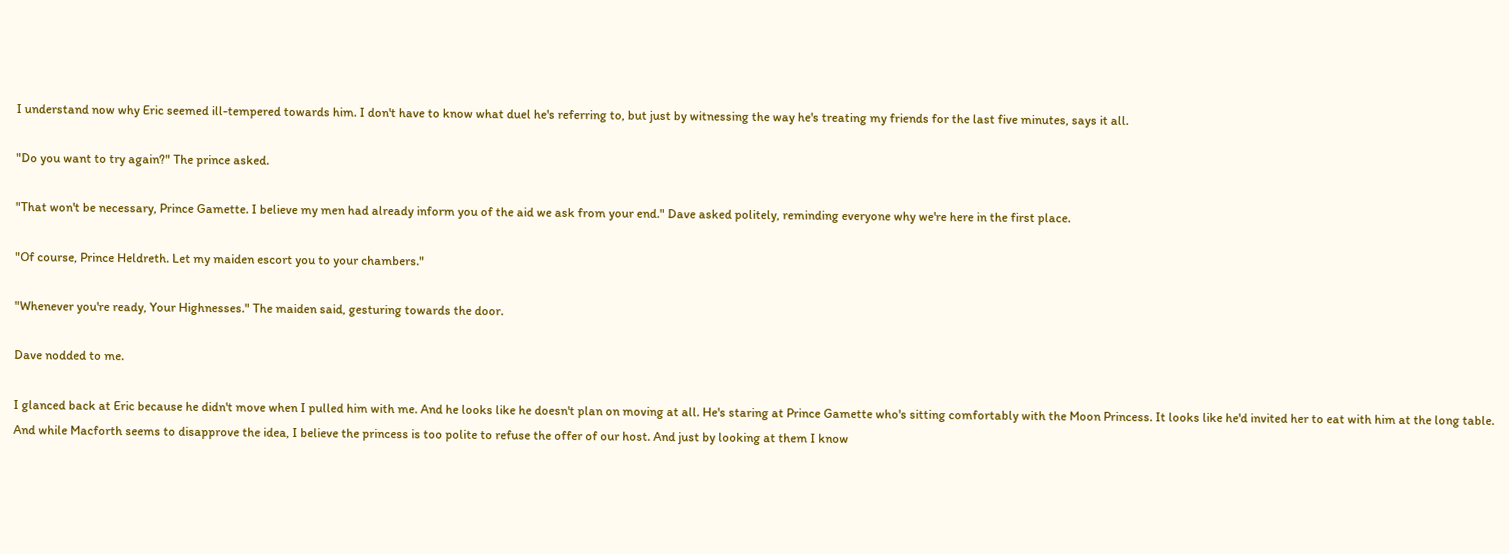I understand now why Eric seemed ill-tempered towards him. I don't have to know what duel he's referring to, but just by witnessing the way he's treating my friends for the last five minutes, says it all.

"Do you want to try again?" The prince asked.

"That won't be necessary, Prince Gamette. I believe my men had already inform you of the aid we ask from your end." Dave asked politely, reminding everyone why we're here in the first place.

"Of course, Prince Heldreth. Let my maiden escort you to your chambers."

"Whenever you're ready, Your Highnesses." The maiden said, gesturing towards the door.

Dave nodded to me.

I glanced back at Eric because he didn't move when I pulled him with me. And he looks like he doesn't plan on moving at all. He's staring at Prince Gamette who's sitting comfortably with the Moon Princess. It looks like he'd invited her to eat with him at the long table. And while Macforth seems to disapprove the idea, I believe the princess is too polite to refuse the offer of our host. And just by looking at them I know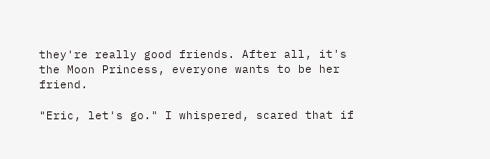they're really good friends. After all, it's the Moon Princess, everyone wants to be her friend.

"Eric, let's go." I whispered, scared that if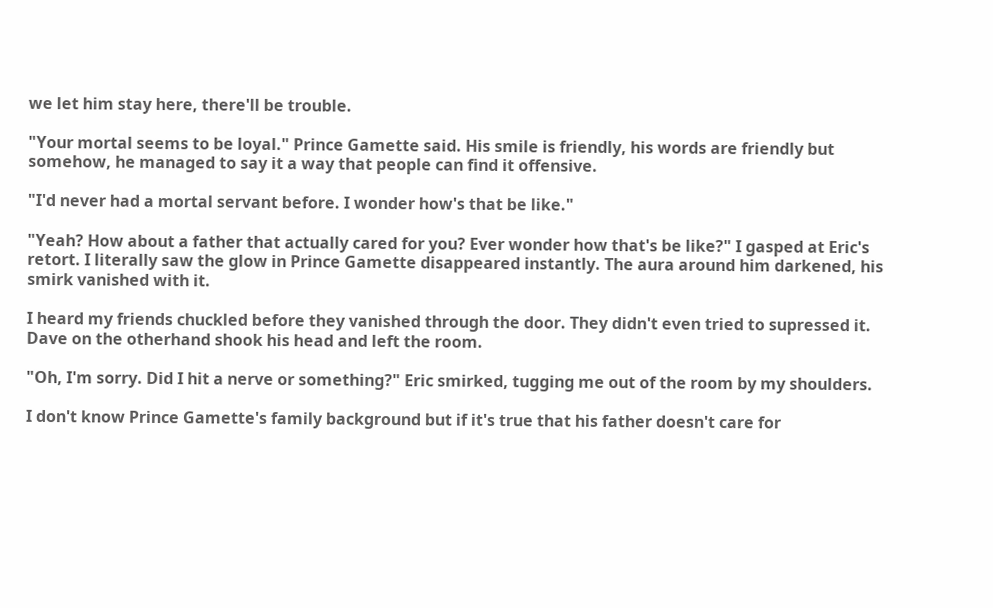we let him stay here, there'll be trouble.

"Your mortal seems to be loyal." Prince Gamette said. His smile is friendly, his words are friendly but somehow, he managed to say it a way that people can find it offensive.

"I'd never had a mortal servant before. I wonder how's that be like."

"Yeah? How about a father that actually cared for you? Ever wonder how that's be like?" I gasped at Eric's retort. I literally saw the glow in Prince Gamette disappeared instantly. The aura around him darkened, his smirk vanished with it.

I heard my friends chuckled before they vanished through the door. They didn't even tried to supressed it. Dave on the otherhand shook his head and left the room.

"Oh, I'm sorry. Did I hit a nerve or something?" Eric smirked, tugging me out of the room by my shoulders.

I don't know Prince Gamette's family background but if it's true that his father doesn't care for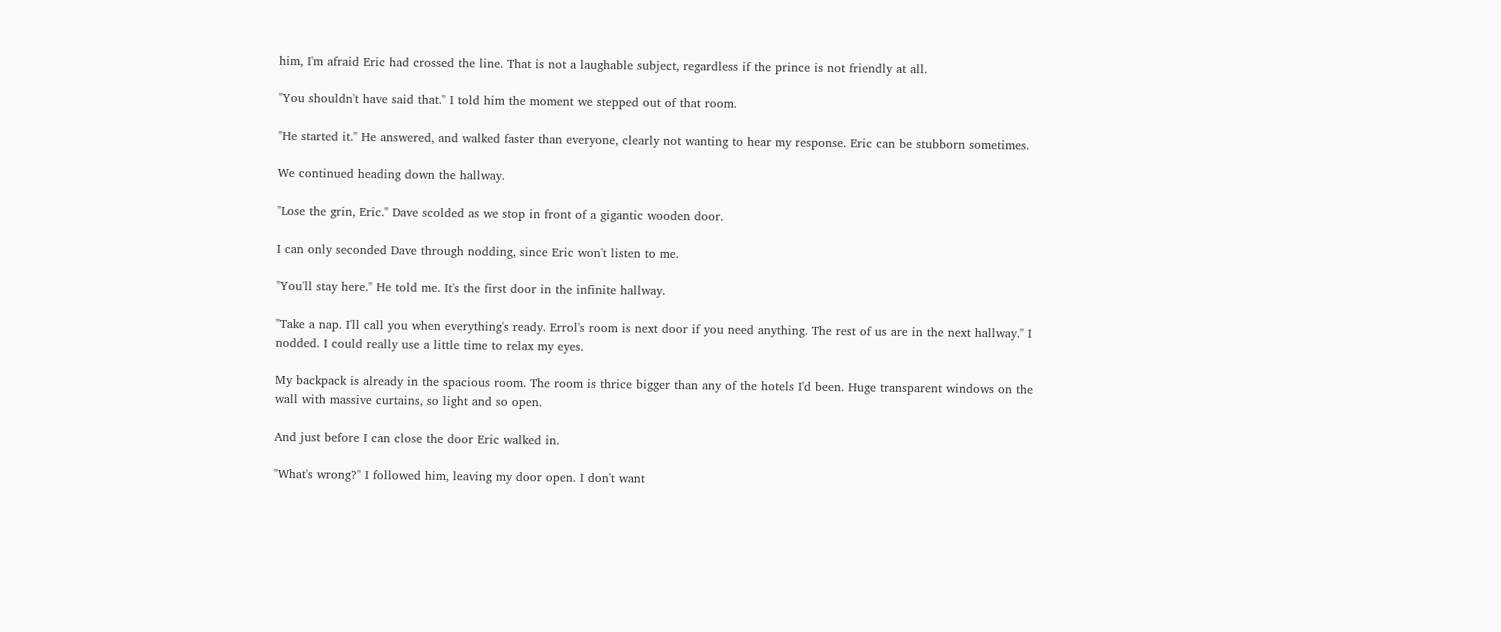him, I'm afraid Eric had crossed the line. That is not a laughable subject, regardless if the prince is not friendly at all.

"You shouldn't have said that." I told him the moment we stepped out of that room.

"He started it." He answered, and walked faster than everyone, clearly not wanting to hear my response. Eric can be stubborn sometimes.

We continued heading down the hallway.

"Lose the grin, Eric." Dave scolded as we stop in front of a gigantic wooden door.

I can only seconded Dave through nodding, since Eric won't listen to me.

"You'll stay here." He told me. It's the first door in the infinite hallway.

"Take a nap. I'll call you when everything's ready. Errol's room is next door if you need anything. The rest of us are in the next hallway." I nodded. I could really use a little time to relax my eyes.

My backpack is already in the spacious room. The room is thrice bigger than any of the hotels I'd been. Huge transparent windows on the wall with massive curtains, so light and so open.

And just before I can close the door Eric walked in.

"What's wrong?" I followed him, leaving my door open. I don't want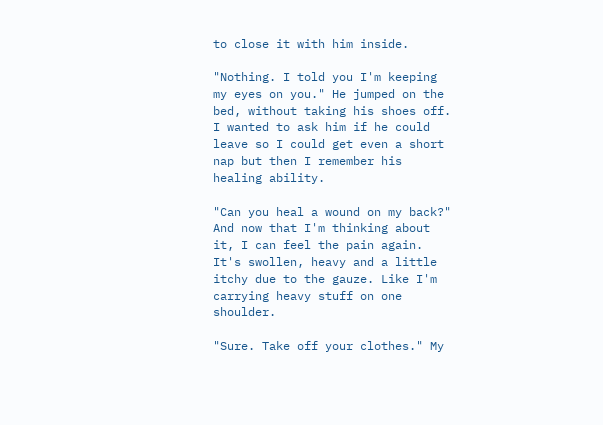to close it with him inside.

"Nothing. I told you I'm keeping my eyes on you." He jumped on the bed, without taking his shoes off. I wanted to ask him if he could leave so I could get even a short nap but then I remember his healing ability.

"Can you heal a wound on my back?" And now that I'm thinking about it, I can feel the pain again. It's swollen, heavy and a little itchy due to the gauze. Like I'm carrying heavy stuff on one shoulder.

"Sure. Take off your clothes." My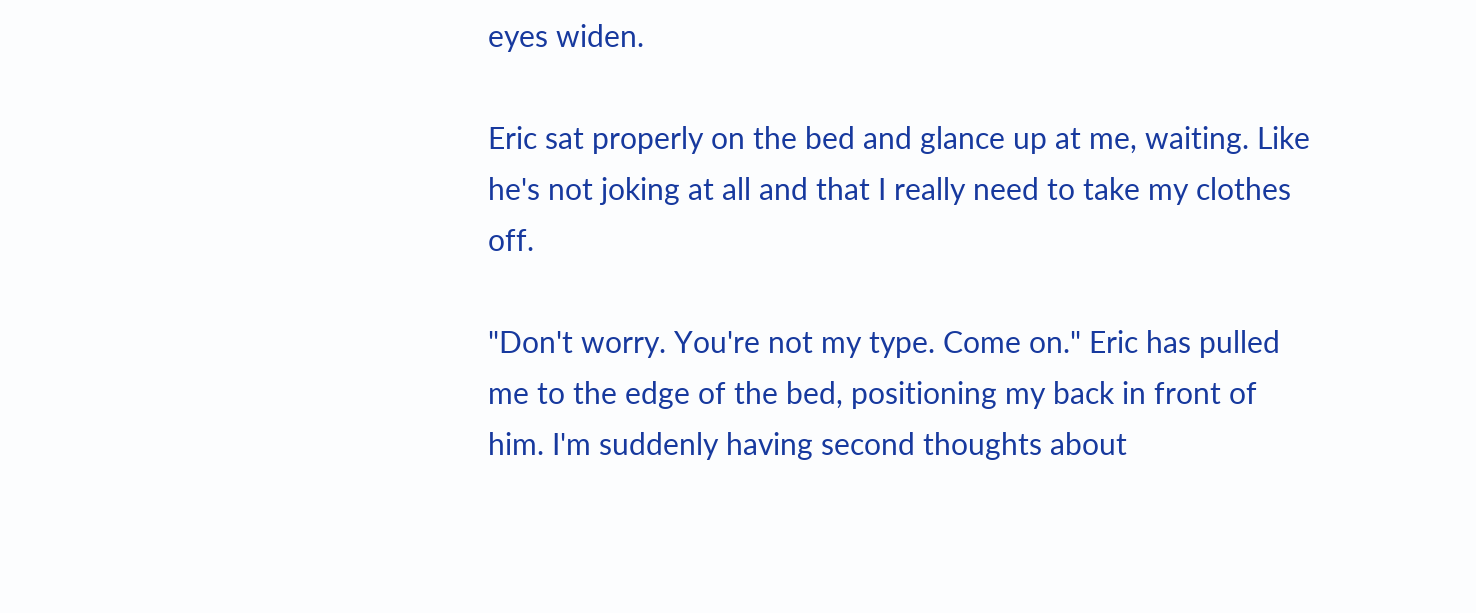eyes widen.

Eric sat properly on the bed and glance up at me, waiting. Like he's not joking at all and that I really need to take my clothes off.

"Don't worry. You're not my type. Come on." Eric has pulled me to the edge of the bed, positioning my back in front of him. I'm suddenly having second thoughts about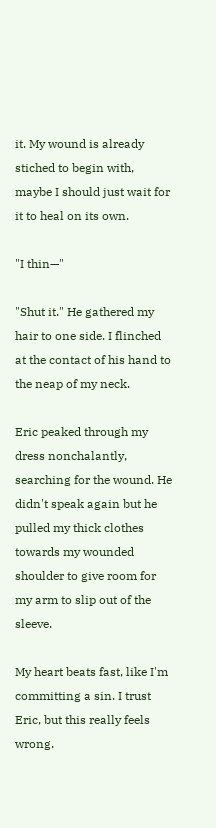it. My wound is already stiched to begin with, maybe I should just wait for it to heal on its own.

"I thin—"

"Shut it." He gathered my hair to one side. I flinched at the contact of his hand to the neap of my neck.

Eric peaked through my dress nonchalantly, searching for the wound. He didn't speak again but he pulled my thick clothes towards my wounded shoulder to give room for my arm to slip out of the sleeve.

My heart beats fast, like I'm committing a sin. I trust Eric, but this really feels wrong.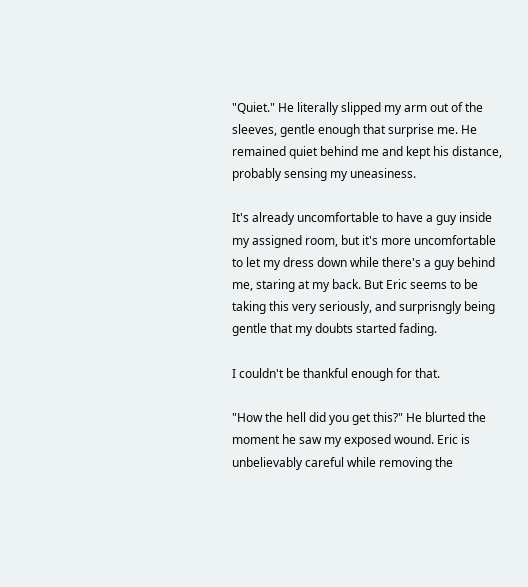"Quiet." He literally slipped my arm out of the sleeves, gentle enough that surprise me. He remained quiet behind me and kept his distance, probably sensing my uneasiness.

It's already uncomfortable to have a guy inside my assigned room, but it's more uncomfortable to let my dress down while there's a guy behind me, staring at my back. But Eric seems to be taking this very seriously, and surprisngly being gentle that my doubts started fading.

I couldn't be thankful enough for that.

"How the hell did you get this?" He blurted the moment he saw my exposed wound. Eric is unbelievably careful while removing the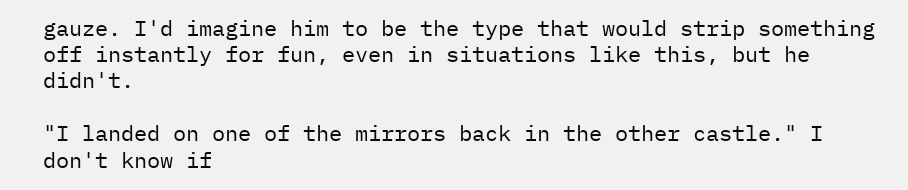gauze. I'd imagine him to be the type that would strip something off instantly for fun, even in situations like this, but he didn't.

"I landed on one of the mirrors back in the other castle." I don't know if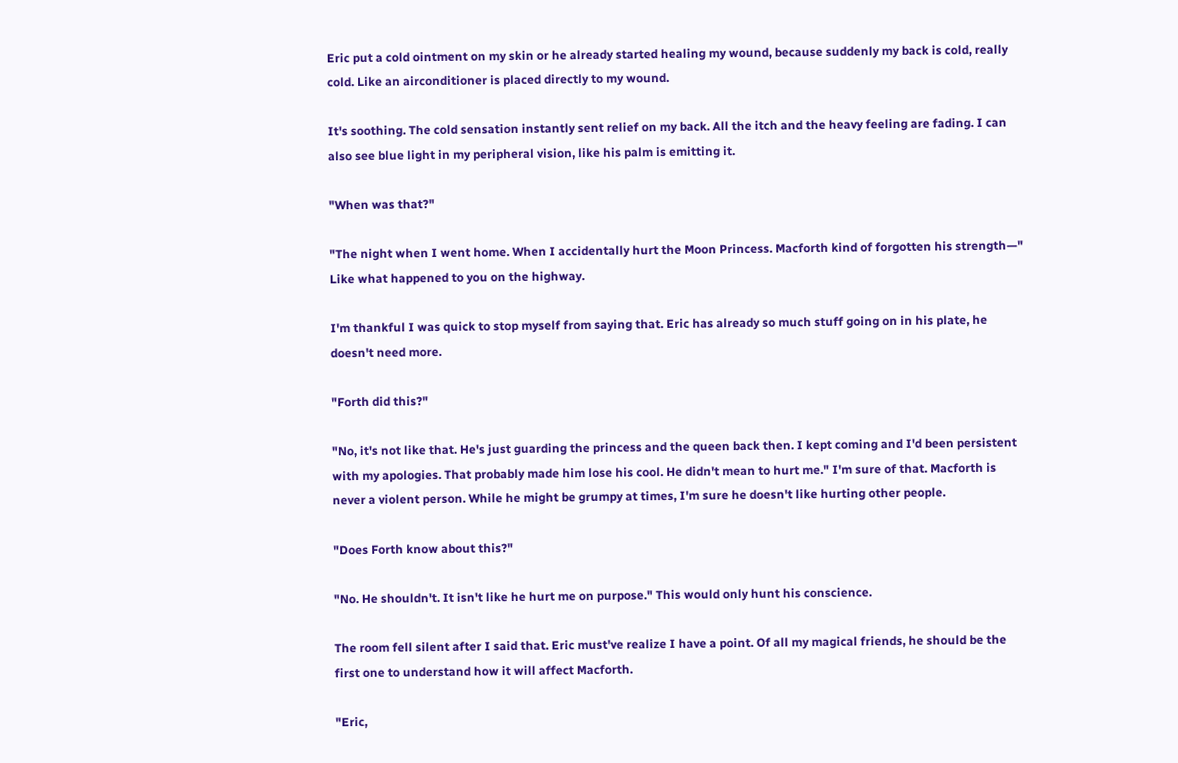Eric put a cold ointment on my skin or he already started healing my wound, because suddenly my back is cold, really cold. Like an airconditioner is placed directly to my wound.

It's soothing. The cold sensation instantly sent relief on my back. All the itch and the heavy feeling are fading. I can also see blue light in my peripheral vision, like his palm is emitting it.

"When was that?"

"The night when I went home. When I accidentally hurt the Moon Princess. Macforth kind of forgotten his strength—" Like what happened to you on the highway.

I'm thankful I was quick to stop myself from saying that. Eric has already so much stuff going on in his plate, he doesn't need more.

"Forth did this?"

"No, it's not like that. He's just guarding the princess and the queen back then. I kept coming and I'd been persistent with my apologies. That probably made him lose his cool. He didn't mean to hurt me." I'm sure of that. Macforth is never a violent person. While he might be grumpy at times, I'm sure he doesn't like hurting other people.

"Does Forth know about this?"

"No. He shouldn't. It isn't like he hurt me on purpose." This would only hunt his conscience.

The room fell silent after I said that. Eric must've realize I have a point. Of all my magical friends, he should be the first one to understand how it will affect Macforth.

"Eric,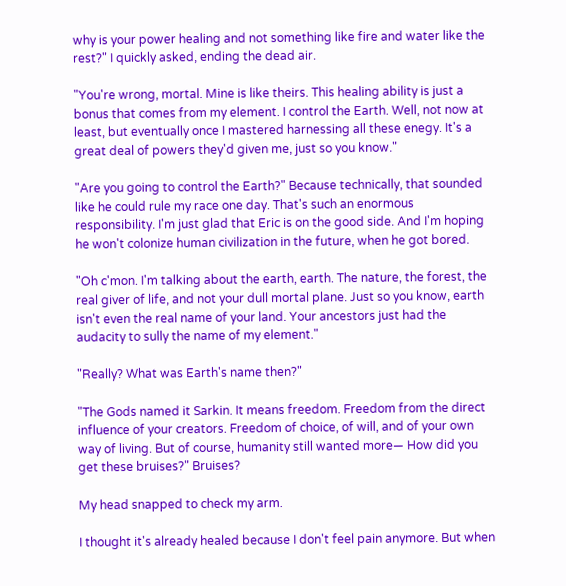why is your power healing and not something like fire and water like the rest?" I quickly asked, ending the dead air.

"You're wrong, mortal. Mine is like theirs. This healing ability is just a bonus that comes from my element. I control the Earth. Well, not now at least, but eventually once I mastered harnessing all these enegy. It's a great deal of powers they'd given me, just so you know."

"Are you going to control the Earth?" Because technically, that sounded like he could rule my race one day. That's such an enormous responsibility. I'm just glad that Eric is on the good side. And I'm hoping he won't colonize human civilization in the future, when he got bored.

"Oh c'mon. I'm talking about the earth, earth. The nature, the forest, the real giver of life, and not your dull mortal plane. Just so you know, earth isn't even the real name of your land. Your ancestors just had the audacity to sully the name of my element."

"Really? What was Earth's name then?"

"The Gods named it Sarkin. It means freedom. Freedom from the direct influence of your creators. Freedom of choice, of will, and of your own way of living. But of course, humanity still wanted more— How did you get these bruises?" Bruises?

My head snapped to check my arm.

I thought it's already healed because I don't feel pain anymore. But when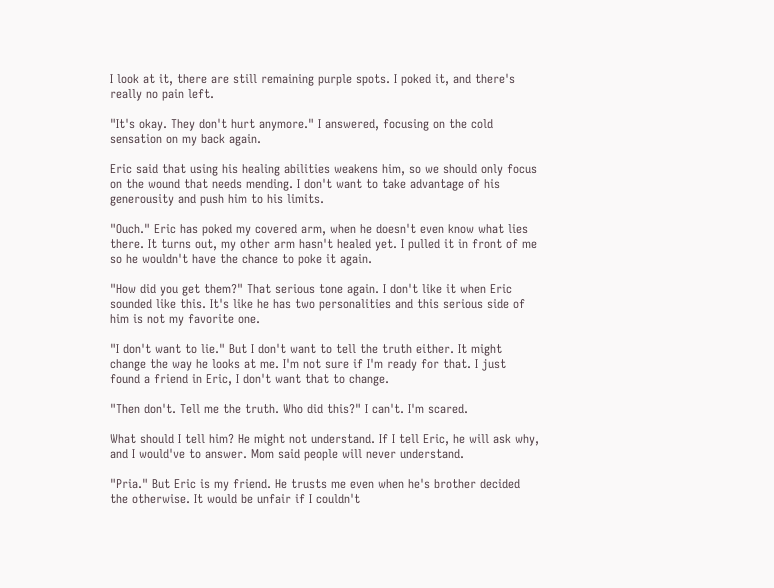I look at it, there are still remaining purple spots. I poked it, and there's really no pain left.

"It's okay. They don't hurt anymore." I answered, focusing on the cold sensation on my back again.

Eric said that using his healing abilities weakens him, so we should only focus on the wound that needs mending. I don't want to take advantage of his generousity and push him to his limits.

"Ouch." Eric has poked my covered arm, when he doesn't even know what lies there. It turns out, my other arm hasn't healed yet. I pulled it in front of me so he wouldn't have the chance to poke it again.

"How did you get them?" That serious tone again. I don't like it when Eric sounded like this. It's like he has two personalities and this serious side of him is not my favorite one.

"I don't want to lie." But I don't want to tell the truth either. It might change the way he looks at me. I'm not sure if I'm ready for that. I just found a friend in Eric, I don't want that to change.

"Then don't. Tell me the truth. Who did this?" I can't. I'm scared.

What should I tell him? He might not understand. If I tell Eric, he will ask why, and I would've to answer. Mom said people will never understand.

"Pria." But Eric is my friend. He trusts me even when he's brother decided the otherwise. It would be unfair if I couldn't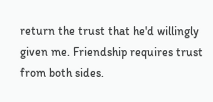return the trust that he'd willingly given me. Friendship requires trust from both sides.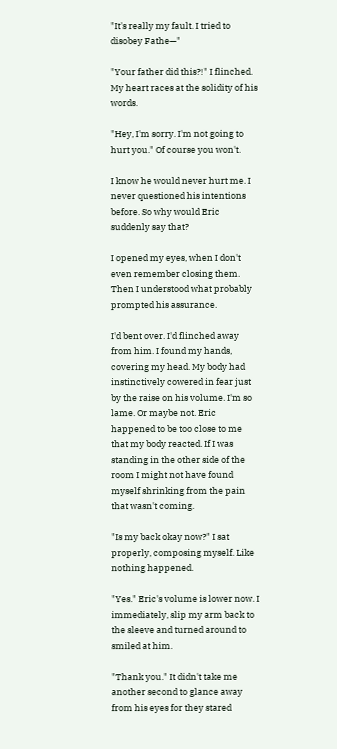"It's really my fault. I tried to disobey Fathe—"

"Your father did this?!" I flinched. My heart races at the solidity of his words.

"Hey, I'm sorry. I'm not going to hurt you." Of course you won't.

I know he would never hurt me. I never questioned his intentions before. So why would Eric suddenly say that?

I opened my eyes, when I don't even remember closing them. Then I understood what probably prompted his assurance.

I'd bent over. I'd flinched away from him. I found my hands, covering my head. My body had instinctively cowered in fear just by the raise on his volume. I'm so lame. Or maybe not. Eric happened to be too close to me that my body reacted. If I was standing in the other side of the room I might not have found myself shrinking from the pain that wasn't coming.

"Is my back okay now?" I sat properly, composing myself. Like nothing happened.

"Yes." Eric's volume is lower now. I immediately, slip my arm back to the sleeve and turned around to smiled at him.

"Thank you." It didn't take me another second to glance away from his eyes for they stared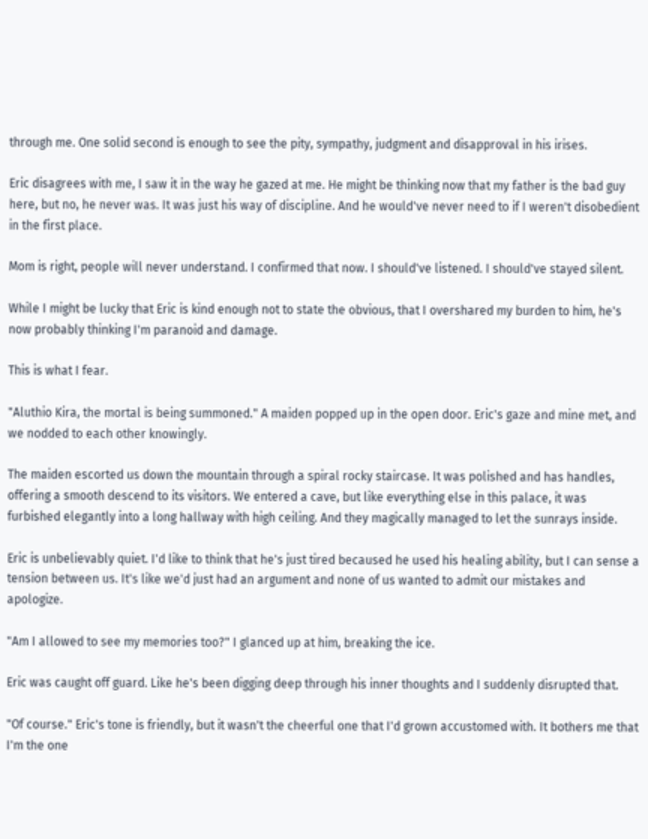through me. One solid second is enough to see the pity, sympathy, judgment and disapproval in his irises.

Eric disagrees with me, I saw it in the way he gazed at me. He might be thinking now that my father is the bad guy here, but no, he never was. It was just his way of discipline. And he would've never need to if I weren't disobedient in the first place.

Mom is right, people will never understand. I confirmed that now. I should've listened. I should've stayed silent.

While I might be lucky that Eric is kind enough not to state the obvious, that I overshared my burden to him, he's now probably thinking I'm paranoid and damage.

This is what I fear.

"Aluthio Kira, the mortal is being summoned." A maiden popped up in the open door. Eric's gaze and mine met, and we nodded to each other knowingly.

The maiden escorted us down the mountain through a spiral rocky staircase. It was polished and has handles, offering a smooth descend to its visitors. We entered a cave, but like everything else in this palace, it was furbished elegantly into a long hallway with high ceiling. And they magically managed to let the sunrays inside.

Eric is unbelievably quiet. I'd like to think that he's just tired becaused he used his healing ability, but I can sense a tension between us. It's like we'd just had an argument and none of us wanted to admit our mistakes and apologize.

"Am I allowed to see my memories too?" I glanced up at him, breaking the ice.

Eric was caught off guard. Like he's been digging deep through his inner thoughts and I suddenly disrupted that.

"Of course." Eric's tone is friendly, but it wasn't the cheerful one that I'd grown accustomed with. It bothers me that I'm the one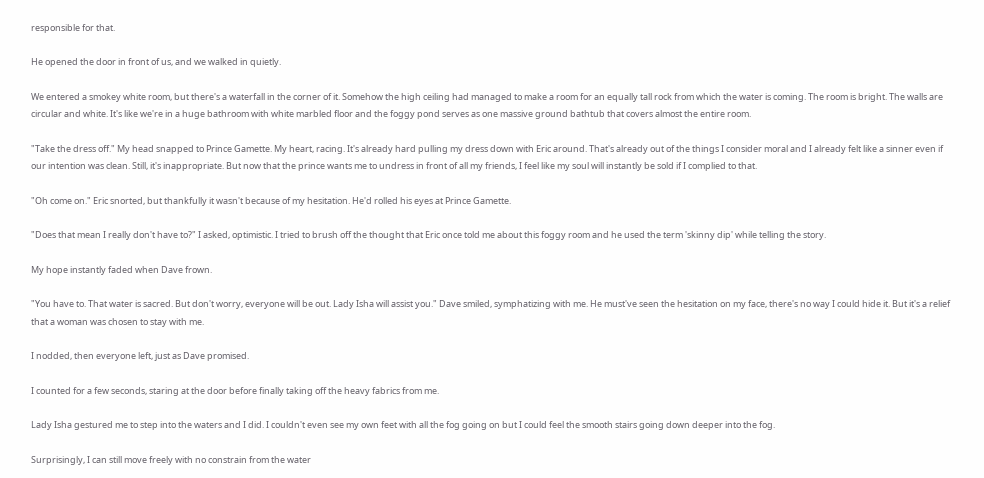responsible for that.

He opened the door in front of us, and we walked in quietly.

We entered a smokey white room, but there's a waterfall in the corner of it. Somehow the high ceiling had managed to make a room for an equally tall rock from which the water is coming. The room is bright. The walls are circular and white. It's like we're in a huge bathroom with white marbled floor and the foggy pond serves as one massive ground bathtub that covers almost the entire room.

"Take the dress off." My head snapped to Prince Gamette. My heart, racing. It's already hard pulling my dress down with Eric around. That's already out of the things I consider moral and I already felt like a sinner even if our intention was clean. Still, it's inappropriate. But now that the prince wants me to undress in front of all my friends, I feel like my soul will instantly be sold if I complied to that.

"Oh come on." Eric snorted, but thankfully it wasn't because of my hesitation. He'd rolled his eyes at Prince Gamette.

"Does that mean I really don't have to?" I asked, optimistic. I tried to brush off the thought that Eric once told me about this foggy room and he used the term 'skinny dip' while telling the story.

My hope instantly faded when Dave frown.

"You have to. That water is sacred. But don't worry, everyone will be out. Lady Isha will assist you." Dave smiled, symphatizing with me. He must've seen the hesitation on my face, there's no way I could hide it. But it's a relief that a woman was chosen to stay with me.

I nodded, then everyone left, just as Dave promised.

I counted for a few seconds, staring at the door before finally taking off the heavy fabrics from me.

Lady Isha gestured me to step into the waters and I did. I couldn't even see my own feet with all the fog going on but I could feel the smooth stairs going down deeper into the fog.

Surprisingly, I can still move freely with no constrain from the water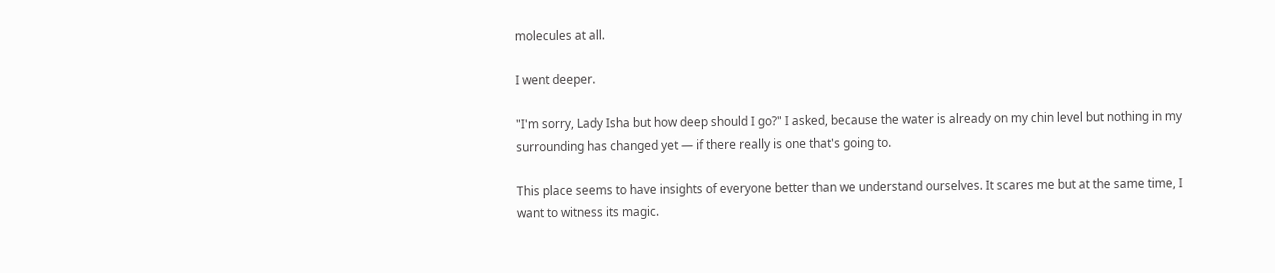molecules at all.

I went deeper.

"I'm sorry, Lady Isha but how deep should I go?" I asked, because the water is already on my chin level but nothing in my surrounding has changed yet — if there really is one that's going to.

This place seems to have insights of everyone better than we understand ourselves. It scares me but at the same time, I want to witness its magic.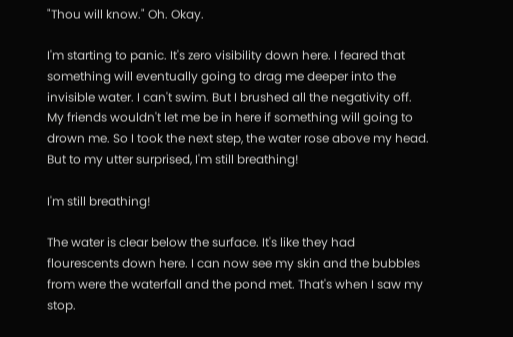"Thou will know." Oh. Okay.

I'm starting to panic. It's zero visibility down here. I feared that something will eventually going to drag me deeper into the invisible water. I can't swim. But I brushed all the negativity off. My friends wouldn't let me be in here if something will going to drown me. So I took the next step, the water rose above my head. But to my utter surprised, I'm still breathing!

I'm still breathing!

The water is clear below the surface. It's like they had flourescents down here. I can now see my skin and the bubbles from were the waterfall and the pond met. That's when I saw my stop.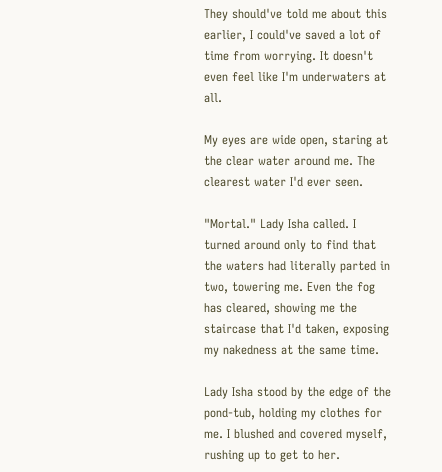They should've told me about this earlier, I could've saved a lot of time from worrying. It doesn't even feel like I'm underwaters at all.

My eyes are wide open, staring at the clear water around me. The clearest water I'd ever seen.

"Mortal." Lady Isha called. I turned around only to find that the waters had literally parted in two, towering me. Even the fog has cleared, showing me the staircase that I'd taken, exposing my nakedness at the same time.

Lady Isha stood by the edge of the pond-tub, holding my clothes for me. I blushed and covered myself, rushing up to get to her.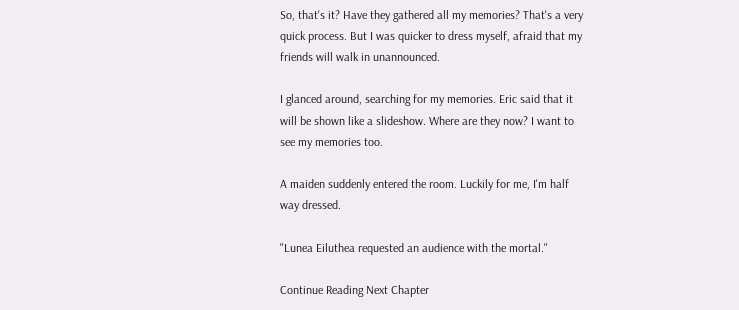So, that's it? Have they gathered all my memories? That's a very quick process. But I was quicker to dress myself, afraid that my friends will walk in unannounced.

I glanced around, searching for my memories. Eric said that it will be shown like a slideshow. Where are they now? I want to see my memories too.

A maiden suddenly entered the room. Luckily for me, I'm half way dressed.

"Lunea Eiluthea requested an audience with the mortal."

Continue Reading Next Chapter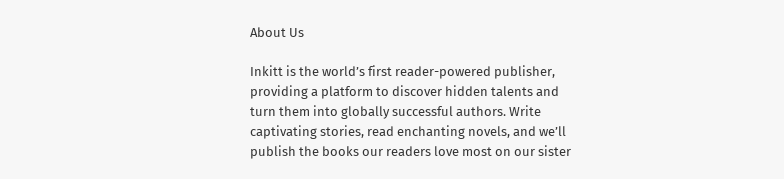About Us

Inkitt is the world’s first reader-powered publisher, providing a platform to discover hidden talents and turn them into globally successful authors. Write captivating stories, read enchanting novels, and we’ll publish the books our readers love most on our sister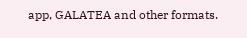app, GALATEA and other formats.